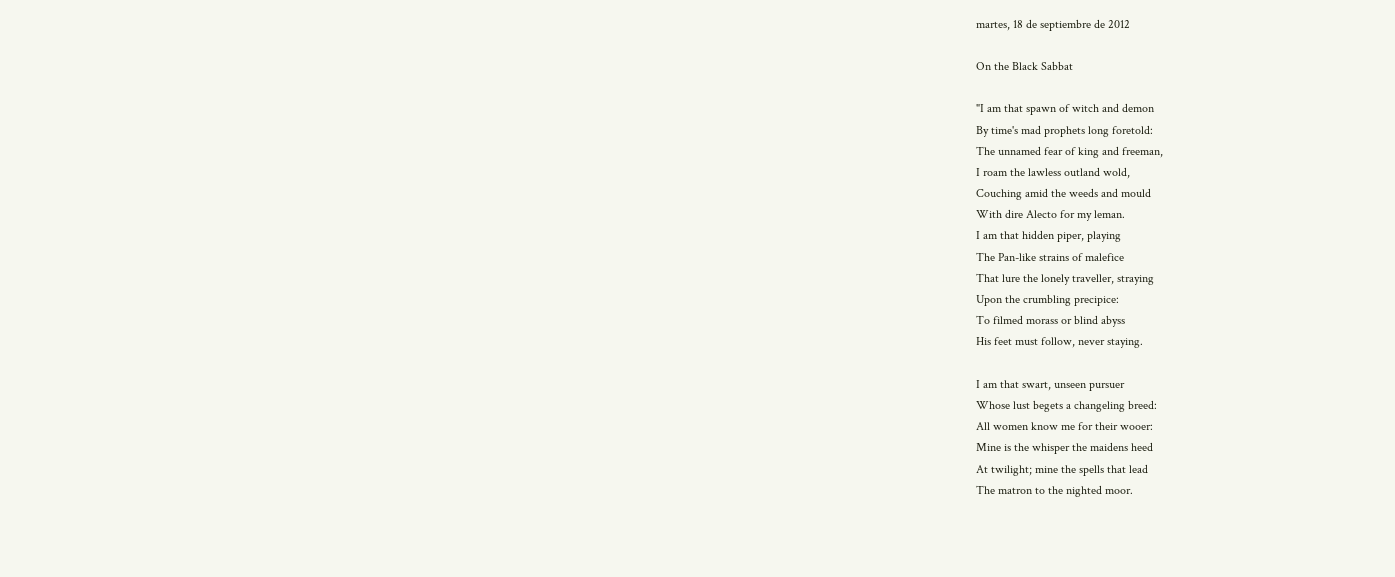martes, 18 de septiembre de 2012

On the Black Sabbat

"I am that spawn of witch and demon
By time's mad prophets long foretold:
The unnamed fear of king and freeman,
I roam the lawless outland wold,
Couching amid the weeds and mould
With dire Alecto for my leman.
I am that hidden piper, playing
The Pan-like strains of malefice
That lure the lonely traveller, straying
Upon the crumbling precipice:
To filmed morass or blind abyss
His feet must follow, never staying.

I am that swart, unseen pursuer
Whose lust begets a changeling breed:
All women know me for their wooer:
Mine is the whisper the maidens heed
At twilight; mine the spells that lead
The matron to the nighted moor.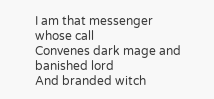I am that messenger whose call
Convenes dark mage and banished lord
And branded witch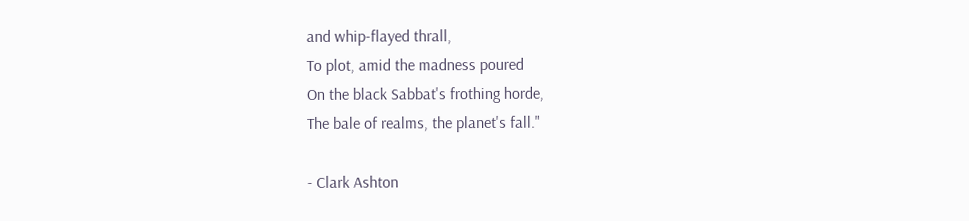and whip-flayed thrall,
To plot, amid the madness poured
On the black Sabbat's frothing horde,
The bale of realms, the planet's fall."

- Clark Ashton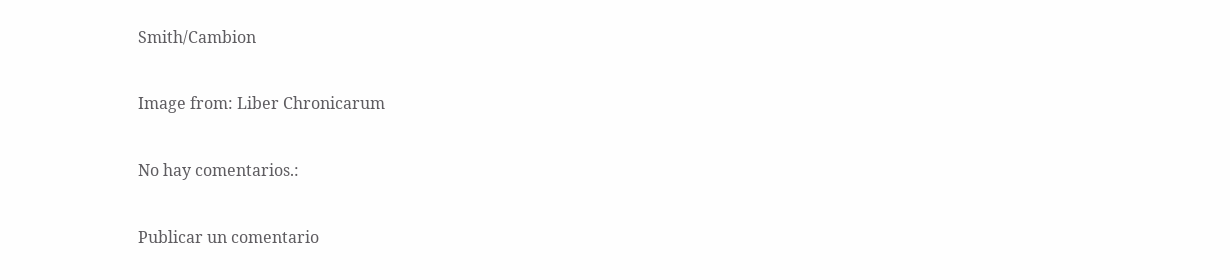Smith/Cambion

Image from: Liber Chronicarum

No hay comentarios.:

Publicar un comentario